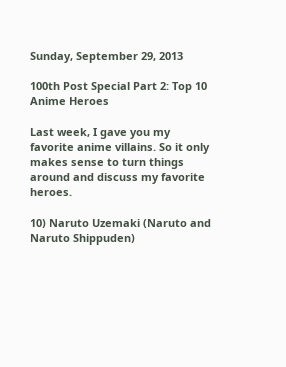Sunday, September 29, 2013

100th Post Special Part 2: Top 10 Anime Heroes

Last week, I gave you my favorite anime villains. So it only makes sense to turn things around and discuss my favorite heroes.

10) Naruto Uzemaki (Naruto and Naruto Shippuden)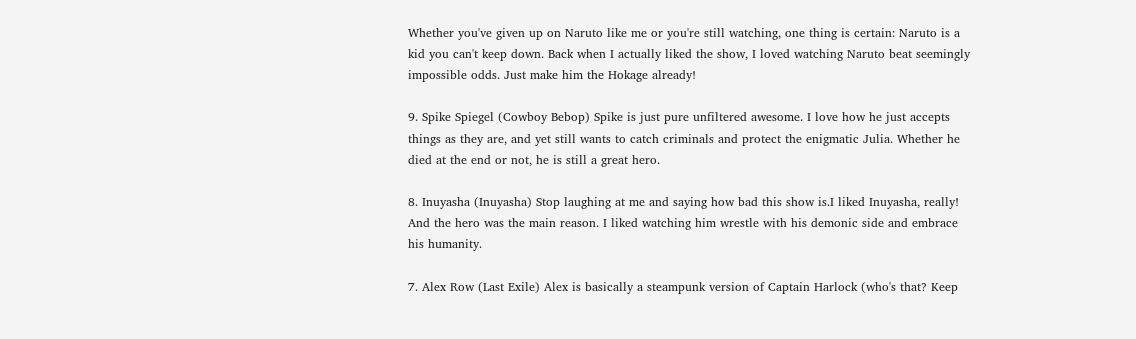Whether you've given up on Naruto like me or you're still watching, one thing is certain: Naruto is a kid you can't keep down. Back when I actually liked the show, I loved watching Naruto beat seemingly impossible odds. Just make him the Hokage already!

9. Spike Spiegel (Cowboy Bebop) Spike is just pure unfiltered awesome. I love how he just accepts things as they are, and yet still wants to catch criminals and protect the enigmatic Julia. Whether he died at the end or not, he is still a great hero.

8. Inuyasha (Inuyasha) Stop laughing at me and saying how bad this show is.I liked Inuyasha, really! And the hero was the main reason. I liked watching him wrestle with his demonic side and embrace his humanity.

7. Alex Row (Last Exile) Alex is basically a steampunk version of Captain Harlock (who's that? Keep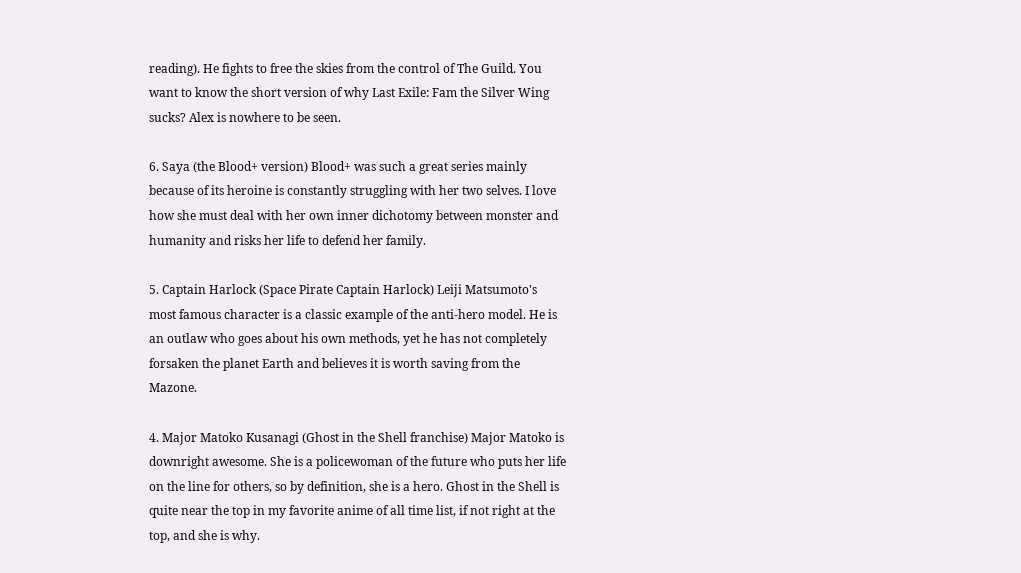reading). He fights to free the skies from the control of The Guild. You want to know the short version of why Last Exile: Fam the Silver Wing sucks? Alex is nowhere to be seen.

6. Saya (the Blood+ version) Blood+ was such a great series mainly because of its heroine is constantly struggling with her two selves. I love how she must deal with her own inner dichotomy between monster and humanity and risks her life to defend her family.

5. Captain Harlock (Space Pirate Captain Harlock) Leiji Matsumoto's most famous character is a classic example of the anti-hero model. He is an outlaw who goes about his own methods, yet he has not completely forsaken the planet Earth and believes it is worth saving from the Mazone.

4. Major Matoko Kusanagi (Ghost in the Shell franchise) Major Matoko is downright awesome. She is a policewoman of the future who puts her life on the line for others, so by definition, she is a hero. Ghost in the Shell is quite near the top in my favorite anime of all time list, if not right at the top, and she is why.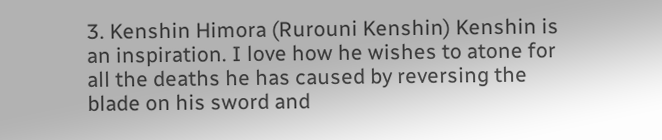3. Kenshin Himora (Rurouni Kenshin) Kenshin is an inspiration. I love how he wishes to atone for all the deaths he has caused by reversing the blade on his sword and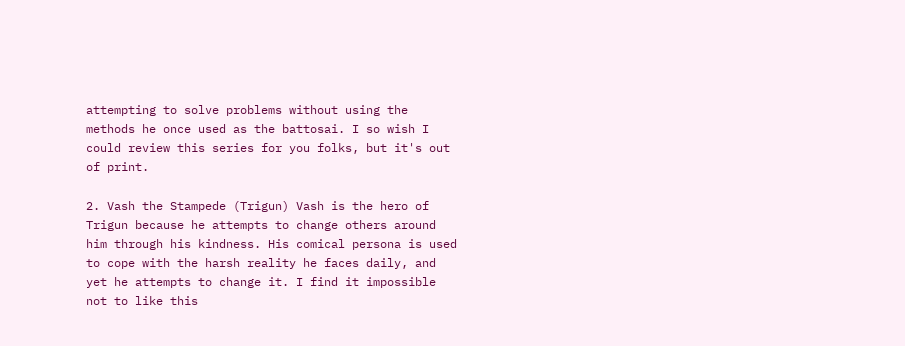attempting to solve problems without using the methods he once used as the battosai. I so wish I could review this series for you folks, but it's out of print.

2. Vash the Stampede (Trigun) Vash is the hero of Trigun because he attempts to change others around him through his kindness. His comical persona is used to cope with the harsh reality he faces daily, and yet he attempts to change it. I find it impossible not to like this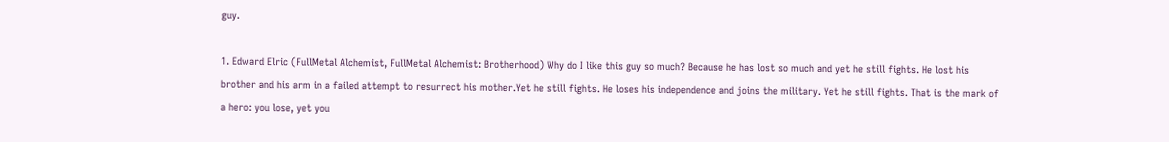guy.

1. Edward Elric (FullMetal Alchemist, FullMetal Alchemist: Brotherhood) Why do I like this guy so much? Because he has lost so much and yet he still fights. He lost his brother and his arm in a failed attempt to resurrect his mother.Yet he still fights. He loses his independence and joins the military. Yet he still fights. That is the mark of a hero: you lose, yet you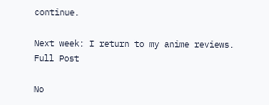continue.

Next week: I return to my anime reviews.
Full Post

No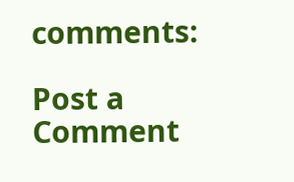comments:

Post a Comment